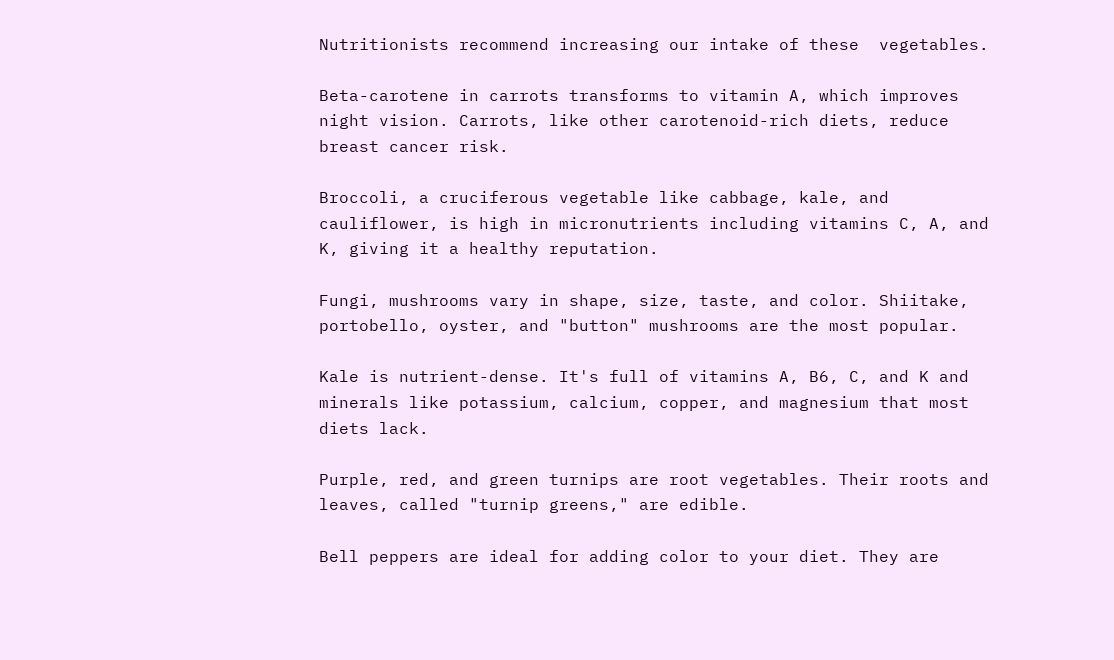Nutritionists recommend increasing our intake of these  vegetables.

Beta-carotene in carrots transforms to vitamin A, which improves night vision. Carrots, like other carotenoid-rich diets, reduce breast cancer risk.

Broccoli, a cruciferous vegetable like cabbage, kale, and cauliflower, is high in micronutrients including vitamins C, A, and K, giving it a healthy reputation.

Fungi, mushrooms vary in shape, size, taste, and color. Shiitake, portobello, oyster, and "button" mushrooms are the most popular.

Kale is nutrient-dense. It's full of vitamins A, B6, C, and K and minerals like potassium, calcium, copper, and magnesium that most diets lack.

Purple, red, and green turnips are root vegetables. Their roots and leaves, called "turnip greens," are edible.

Bell peppers are ideal for adding color to your diet. They are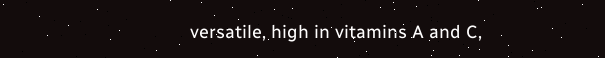versatile, high in vitamins A and C,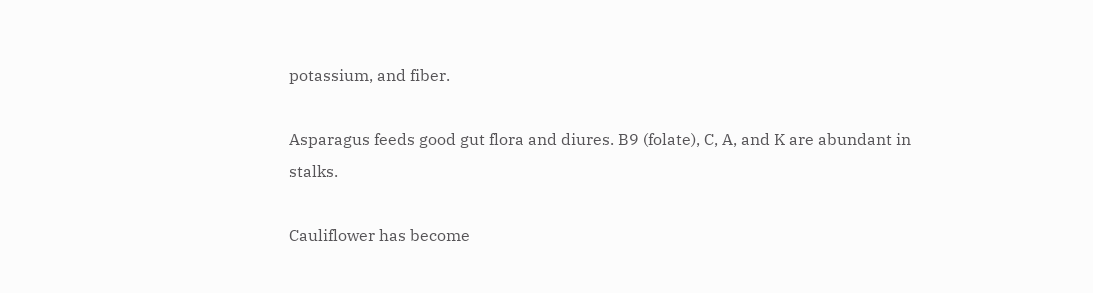potassium, and fiber.

Asparagus feeds good gut flora and diures. B9 (folate), C, A, and K are abundant in stalks.

Cauliflower has become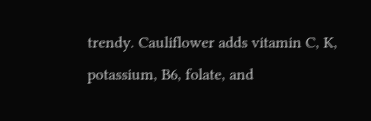trendy. Cauliflower adds vitamin C, K, potassium, B6, folate, and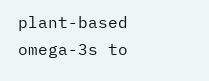plant-based omega-3s to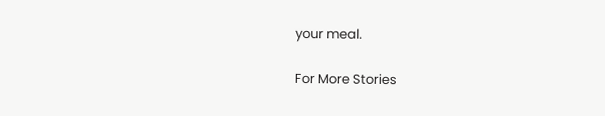your meal.

For More Stories